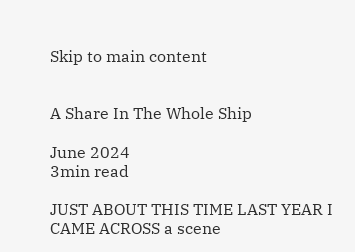Skip to main content


A Share In The Whole Ship

June 2024
3min read

JUST ABOUT THIS TIME LAST YEAR I CAME ACROSS a scene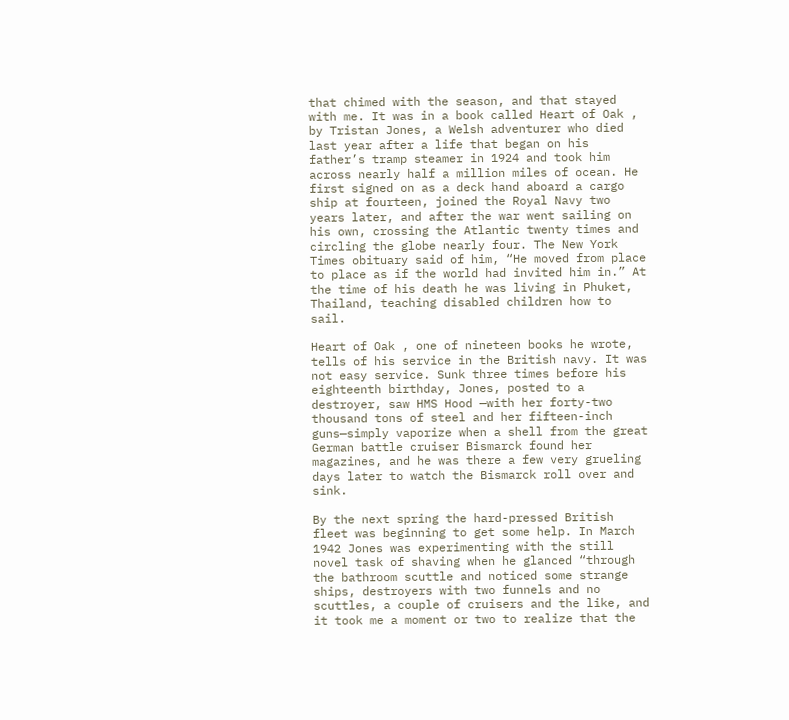that chimed with the season, and that stayed with me. It was in a book called Heart of Oak , by Tristan Jones, a Welsh adventurer who died last year after a life that began on his father’s tramp steamer in 1924 and took him across nearly half a million miles of ocean. He first signed on as a deck hand aboard a cargo ship at fourteen, joined the Royal Navy two years later, and after the war went sailing on his own, crossing the Atlantic twenty times and circling the globe nearly four. The New York Times obituary said of him, “He moved from place to place as if the world had invited him in.” At the time of his death he was living in Phuket, Thailand, teaching disabled children how to sail.

Heart of Oak , one of nineteen books he wrote, tells of his service in the British navy. It was not easy service. Sunk three times before his eighteenth birthday, Jones, posted to a destroyer, saw HMS Hood —with her forty-two thousand tons of steel and her fifteen-inch guns—simply vaporize when a shell from the great German battle cruiser Bismarck found her magazines, and he was there a few very grueling days later to watch the Bismarck roll over and sink.

By the next spring the hard-pressed British fleet was beginning to get some help. In March 1942 Jones was experimenting with the still novel task of shaving when he glanced “through the bathroom scuttle and noticed some strange ships, destroyers with two funnels and no scuttles, a couple of cruisers and the like, and it took me a moment or two to realize that the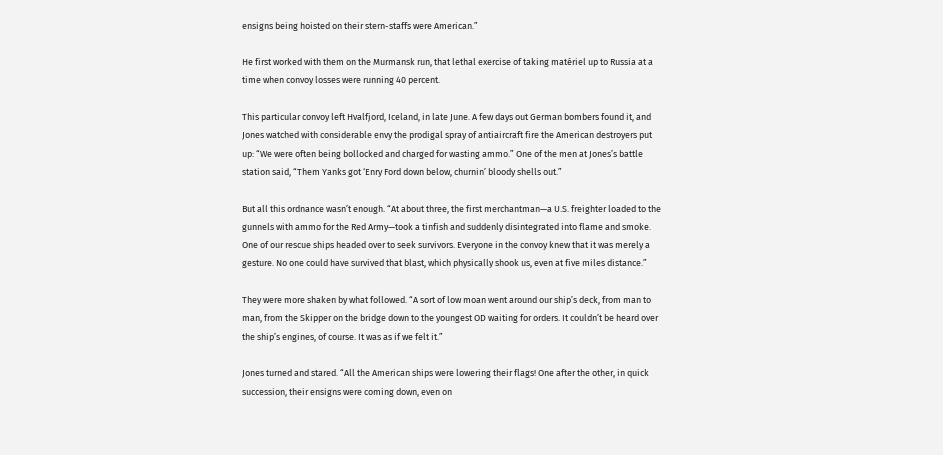ensigns being hoisted on their stern-staffs were American.”

He first worked with them on the Murmansk run, that lethal exercise of taking matériel up to Russia at a time when convoy losses were running 40 percent.

This particular convoy left Hvalfjord, Iceland, in late June. A few days out German bombers found it, and Jones watched with considerable envy the prodigal spray of antiaircraft fire the American destroyers put up: “We were often being bollocked and charged for wasting ammo.” One of the men at Jones’s battle station said, “Them Yanks got ‘Enry Ford down below, churnin’ bloody shells out.”

But all this ordnance wasn’t enough. “At about three, the first merchantman—a U.S. freighter loaded to the gunnels with ammo for the Red Army—took a tinfish and suddenly disintegrated into flame and smoke. One of our rescue ships headed over to seek survivors. Everyone in the convoy knew that it was merely a gesture. No one could have survived that blast, which physically shook us, even at five miles distance.”

They were more shaken by what followed. “A sort of low moan went around our ship’s deck, from man to man, from the Skipper on the bridge down to the youngest OD waiting for orders. It couldn’t be heard over the ship’s engines, of course. It was as if we felt it.”

Jones turned and stared. “All the American ships were lowering their flags! One after the other, in quick succession, their ensigns were coming down, even on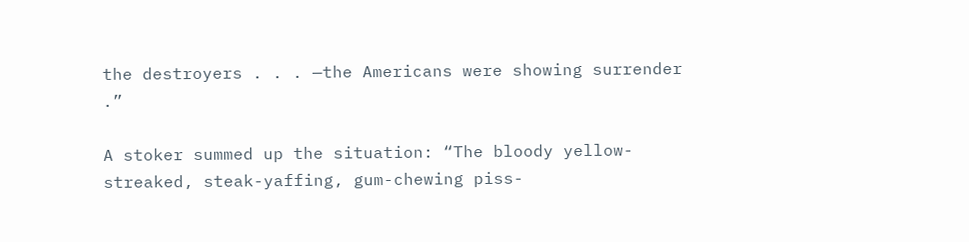the destroyers . . . —the Americans were showing surrender .”

A stoker summed up the situation: “The bloody yellow-streaked, steak-yaffing, gum-chewing piss-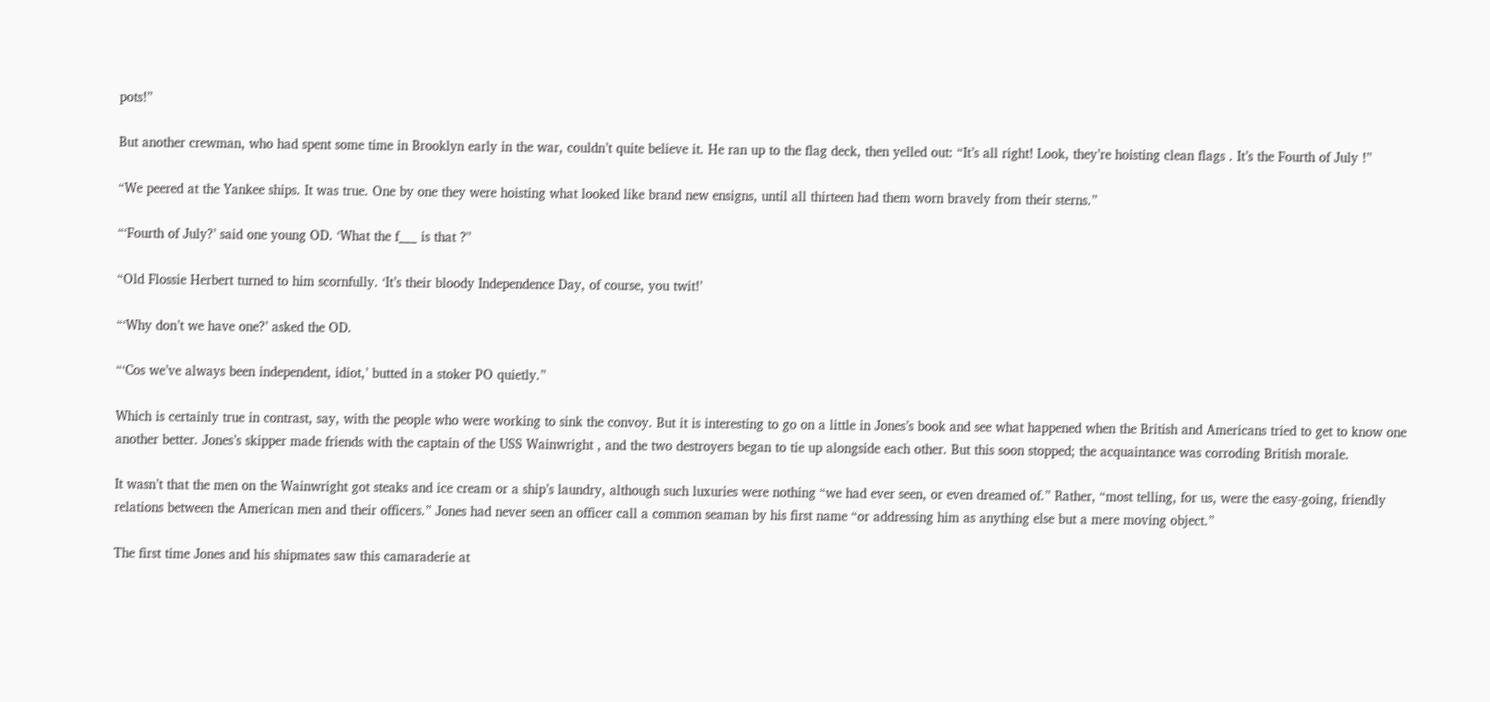pots!”

But another crewman, who had spent some time in Brooklyn early in the war, couldn’t quite believe it. He ran up to the flag deck, then yelled out: “It’s all right! Look, they’re hoisting clean flags . It’s the Fourth of July !”

“We peered at the Yankee ships. It was true. One by one they were hoisting what looked like brand new ensigns, until all thirteen had them worn bravely from their sterns.”

“‘Fourth of July?’ said one young OD. ‘What the f___ is that ?'’

“Old Flossie Herbert turned to him scornfully. ‘It’s their bloody Independence Day, of course, you twit!’

“‘Why don’t we have one?’ asked the OD.

“‘Cos we’ve always been independent, idiot,’ butted in a stoker PO quietly.”

Which is certainly true in contrast, say, with the people who were working to sink the convoy. But it is interesting to go on a little in Jones’s book and see what happened when the British and Americans tried to get to know one another better. Jones’s skipper made friends with the captain of the USS Wainwright , and the two destroyers began to tie up alongside each other. But this soon stopped; the acquaintance was corroding British morale.

It wasn’t that the men on the Wainwright got steaks and ice cream or a ship’s laundry, although such luxuries were nothing “we had ever seen, or even dreamed of.” Rather, “most telling, for us, were the easy-going, friendly relations between the American men and their officers.” Jones had never seen an officer call a common seaman by his first name “or addressing him as anything else but a mere moving object.”

The first time Jones and his shipmates saw this camaraderie at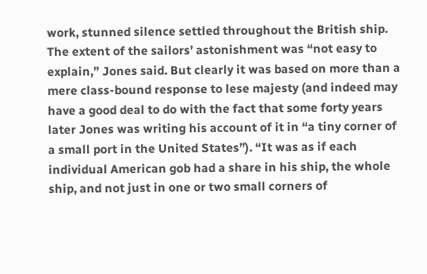work, stunned silence settled throughout the British ship. The extent of the sailors’ astonishment was “not easy to explain,” Jones said. But clearly it was based on more than a mere class-bound response to lese majesty (and indeed may have a good deal to do with the fact that some forty years later Jones was writing his account of it in “a tiny corner of a small port in the United States”). “It was as if each individual American gob had a share in his ship, the whole ship, and not just in one or two small corners of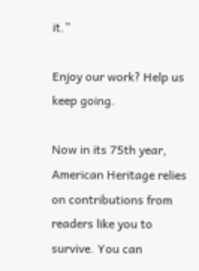it.”

Enjoy our work? Help us keep going.

Now in its 75th year, American Heritage relies on contributions from readers like you to survive. You can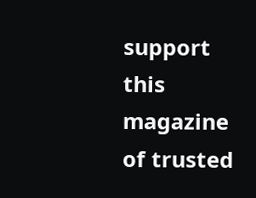support this magazine of trusted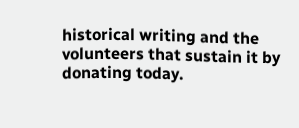historical writing and the volunteers that sustain it by donating today.